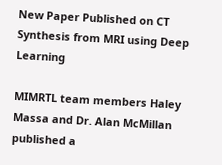New Paper Published on CT Synthesis from MRI using Deep Learning

MIMRTL team members Haley Massa and Dr. Alan McMillan published a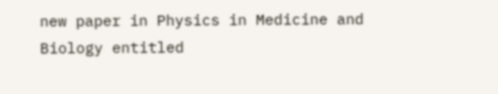new paper in Physics in Medicine and Biology entitled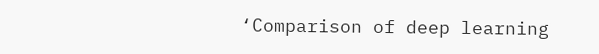‘Comparison of deep learning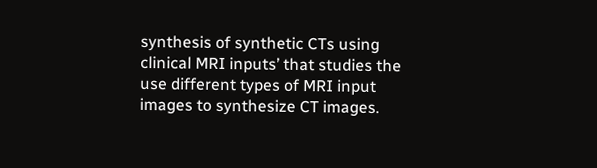synthesis of synthetic CTs using clinical MRI inputs’ that studies the use different types of MRI input images to synthesize CT images.